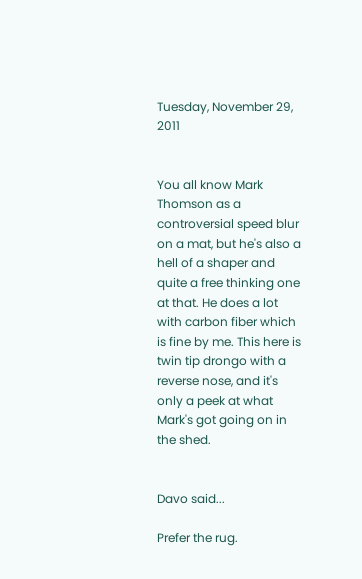Tuesday, November 29, 2011


You all know Mark Thomson as a controversial speed blur on a mat, but he's also a hell of a shaper and quite a free thinking one at that. He does a lot with carbon fiber which is fine by me. This here is twin tip drongo with a reverse nose, and it's only a peek at what Mark's got going on in the shed.


Davo said...

Prefer the rug.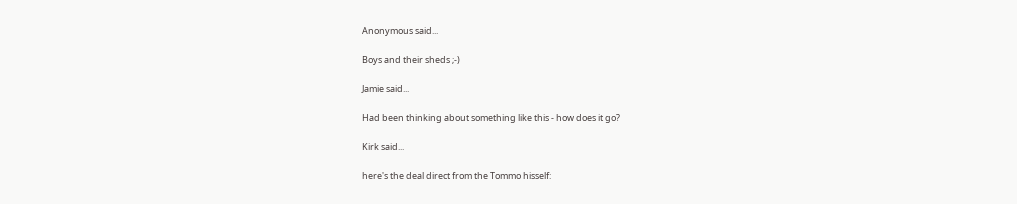Anonymous said...

Boys and their sheds ;-)

Jamie said...

Had been thinking about something like this - how does it go?

Kirk said...

here's the deal direct from the Tommo hisself: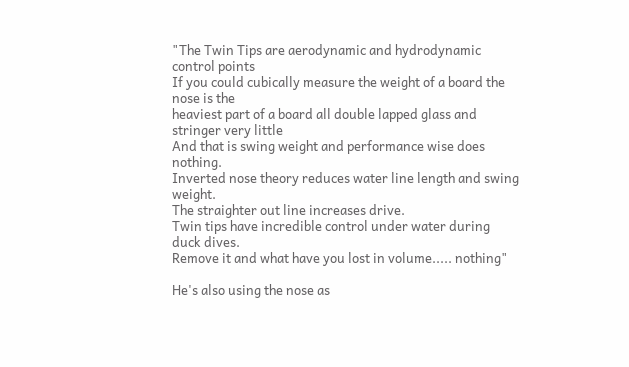"The Twin Tips are aerodynamic and hydrodynamic control points
If you could cubically measure the weight of a board the nose is the
heaviest part of a board all double lapped glass and stringer very little
And that is swing weight and performance wise does nothing.
Inverted nose theory reduces water line length and swing weight.
The straighter out line increases drive.
Twin tips have incredible control under water during duck dives.
Remove it and what have you lost in volume..... nothing"

He's also using the nose as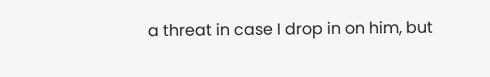a threat in case I drop in on him, but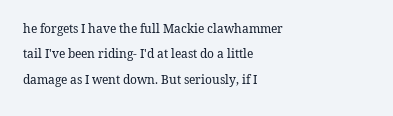he forgets I have the full Mackie clawhammer tail I've been riding- I'd at least do a little damage as I went down. But seriously, if I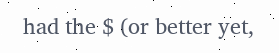had the $ (or better yet,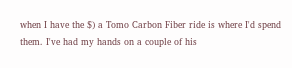when I have the $) a Tomo Carbon Fiber ride is where I'd spend them. I've had my hands on a couple of his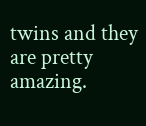twins and they are pretty amazing.